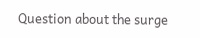Question about the surge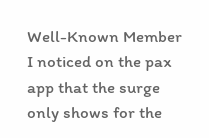Well-Known Member
I noticed on the pax app that the surge only shows for the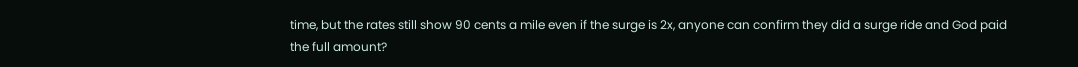time, but the rates still show 90 cents a mile even if the surge is 2x, anyone can confirm they did a surge ride and God paid the full amount?